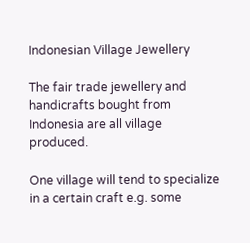Indonesian Village Jewellery

The fair trade jewellery and handicrafts bought from Indonesia are all village produced.

One village will tend to specialize in a certain craft e.g. some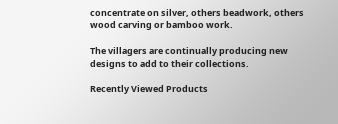concentrate on silver, others beadwork, others wood carving or bamboo work.

The villagers are continually producing new designs to add to their collections.

Recently Viewed Products